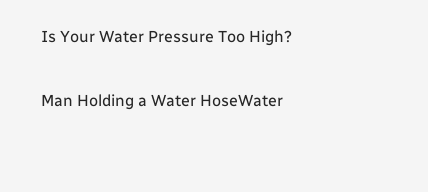Is Your Water Pressure Too High?

Man Holding a Water HoseWater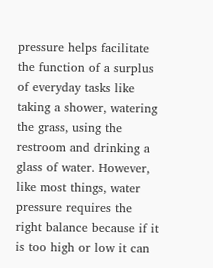pressure helps facilitate the function of a surplus of everyday tasks like taking a shower, watering the grass, using the restroom and drinking a glass of water. However, like most things, water pressure requires the right balance because if it is too high or low it can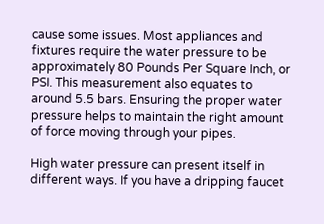cause some issues. Most appliances and fixtures require the water pressure to be approximately 80 Pounds Per Square Inch, or PSI. This measurement also equates to around 5.5 bars. Ensuring the proper water pressure helps to maintain the right amount of force moving through your pipes.

High water pressure can present itself in different ways. If you have a dripping faucet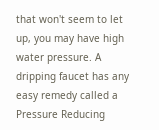that won't seem to let up, you may have high water pressure. A dripping faucet has any easy remedy called a Pressure Reducing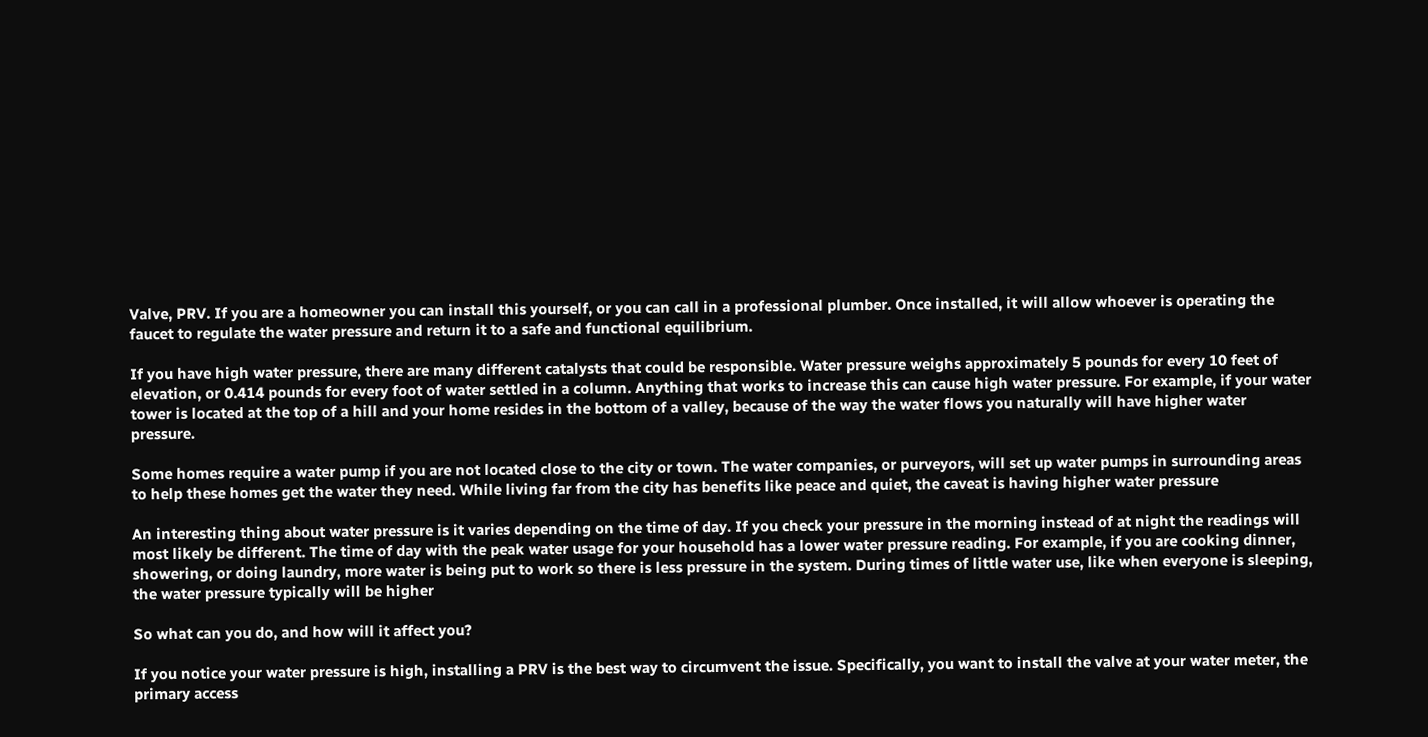Valve, PRV. If you are a homeowner you can install this yourself, or you can call in a professional plumber. Once installed, it will allow whoever is operating the faucet to regulate the water pressure and return it to a safe and functional equilibrium.

If you have high water pressure, there are many different catalysts that could be responsible. Water pressure weighs approximately 5 pounds for every 10 feet of elevation, or 0.414 pounds for every foot of water settled in a column. Anything that works to increase this can cause high water pressure. For example, if your water tower is located at the top of a hill and your home resides in the bottom of a valley, because of the way the water flows you naturally will have higher water pressure.

Some homes require a water pump if you are not located close to the city or town. The water companies, or purveyors, will set up water pumps in surrounding areas to help these homes get the water they need. While living far from the city has benefits like peace and quiet, the caveat is having higher water pressure

An interesting thing about water pressure is it varies depending on the time of day. If you check your pressure in the morning instead of at night the readings will most likely be different. The time of day with the peak water usage for your household has a lower water pressure reading. For example, if you are cooking dinner, showering, or doing laundry, more water is being put to work so there is less pressure in the system. During times of little water use, like when everyone is sleeping, the water pressure typically will be higher

So what can you do, and how will it affect you?

If you notice your water pressure is high, installing a PRV is the best way to circumvent the issue. Specifically, you want to install the valve at your water meter, the primary access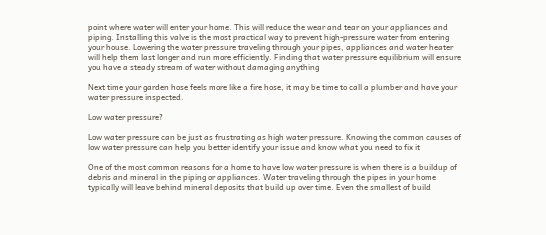point where water will enter your home. This will reduce the wear and tear on your appliances and piping. Installing this valve is the most practical way to prevent high-pressure water from entering your house. Lowering the water pressure traveling through your pipes, appliances and water heater will help them last longer and run more efficiently. Finding that water pressure equilibrium will ensure you have a steady stream of water without damaging anything

Next time your garden hose feels more like a fire hose, it may be time to call a plumber and have your water pressure inspected.

Low water pressure?

Low water pressure can be just as frustrating as high water pressure. Knowing the common causes of low water pressure can help you better identify your issue and know what you need to fix it

One of the most common reasons for a home to have low water pressure is when there is a buildup of debris and mineral in the piping or appliances. Water traveling through the pipes in your home typically will leave behind mineral deposits that build up over time. Even the smallest of build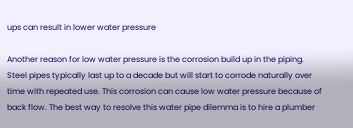ups can result in lower water pressure

Another reason for low water pressure is the corrosion build up in the piping. Steel pipes typically last up to a decade but will start to corrode naturally over time with repeated use. This corrosion can cause low water pressure because of back flow. The best way to resolve this water pipe dilemma is to hire a plumber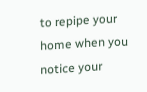to repipe your home when you notice your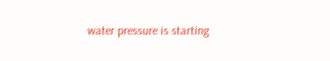water pressure is starting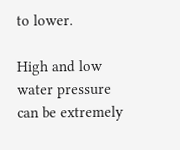to lower.

High and low water pressure can be extremely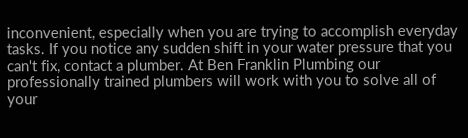inconvenient, especially when you are trying to accomplish everyday tasks. If you notice any sudden shift in your water pressure that you can't fix, contact a plumber. At Ben Franklin Plumbing our professionally trained plumbers will work with you to solve all of your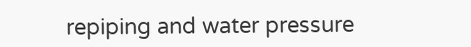repiping and water pressure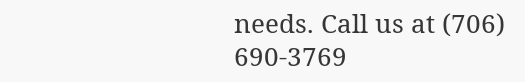needs. Call us at (706) 690-3769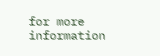for more information